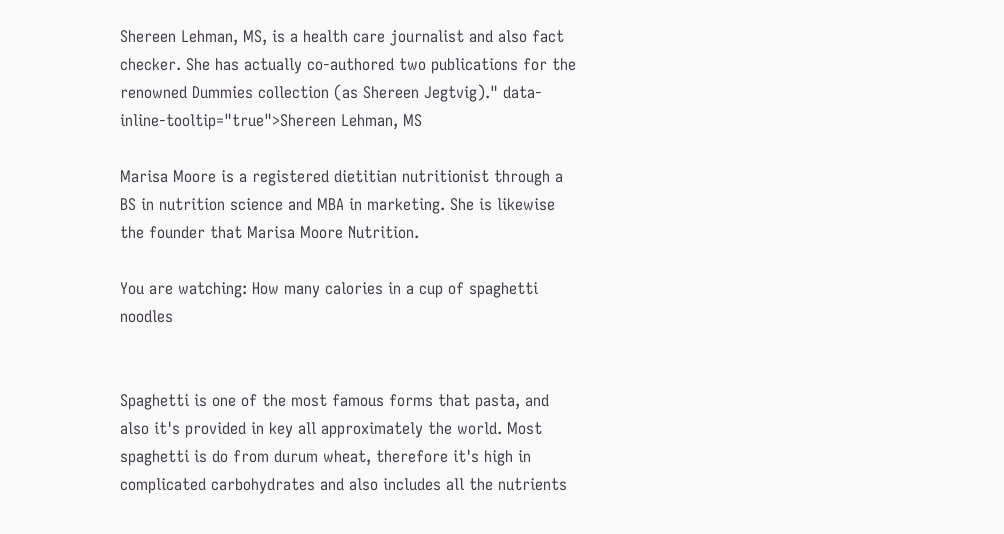Shereen Lehman, MS, is a health care journalist and also fact checker. She has actually co-authored two publications for the renowned Dummies collection (as Shereen Jegtvig)." data-inline-tooltip="true">Shereen Lehman, MS

Marisa Moore is a registered dietitian nutritionist through a BS in nutrition science and MBA in marketing. She is likewise the founder that Marisa Moore Nutrition.

You are watching: How many calories in a cup of spaghetti noodles


Spaghetti is one of the most famous forms that pasta, and also it's provided in key all approximately the world. Most spaghetti is do from durum wheat, therefore it's high in complicated carbohydrates and also includes all the nutrients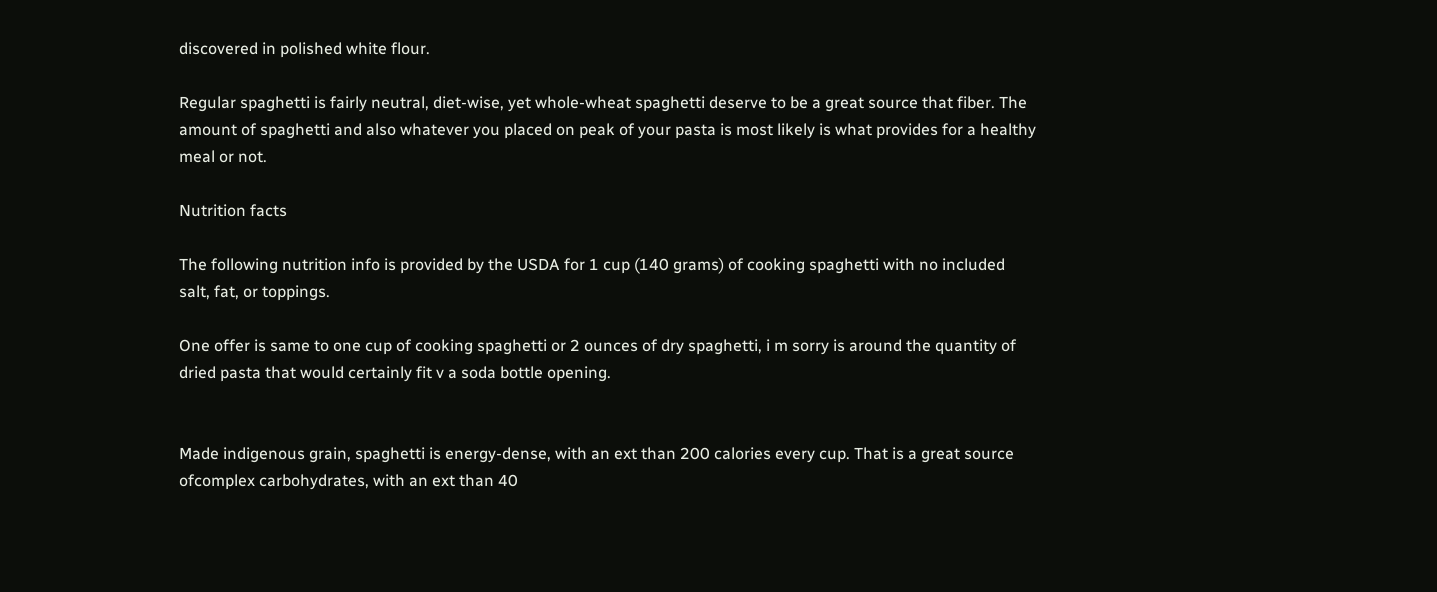discovered in polished white flour.

Regular spaghetti is fairly neutral, diet-wise, yet whole-wheat spaghetti deserve to be a great source that fiber. The amount of spaghetti and also whatever you placed on peak of your pasta is most likely is what provides for a healthy meal or not.

Nutrition facts

The following nutrition info is provided by the USDA for 1 cup (140 grams) of cooking spaghetti with no included salt, fat, or toppings.

One offer is same to one cup of cooking spaghetti or 2 ounces of dry spaghetti, i m sorry is around the quantity of dried pasta that would certainly fit v a soda bottle opening.


Made indigenous grain, spaghetti is energy-dense, with an ext than 200 calories every cup. That is a great source ofcomplex carbohydrates, with an ext than 40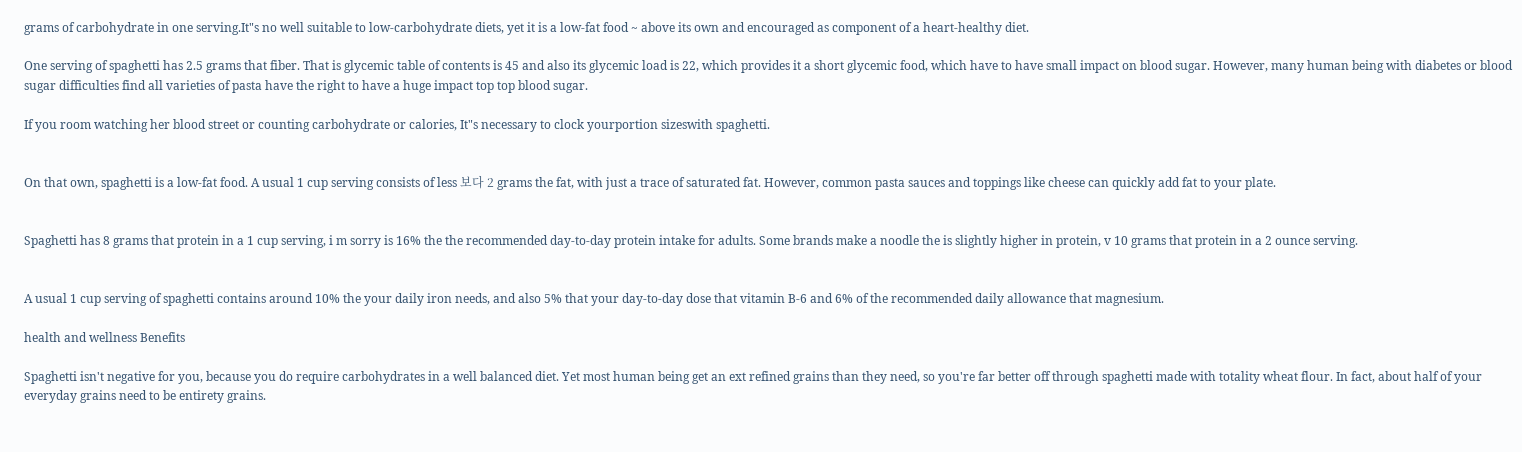grams of carbohydrate in one serving.It"s no well suitable to low-carbohydrate diets, yet it is a low-fat food ~ above its own and encouraged as component of a heart-healthy diet.

One serving of spaghetti has 2.5 grams that fiber. That is glycemic table of contents is 45 and also its glycemic load is 22, which provides it a short glycemic food, which have to have small impact on blood sugar. However, many human being with diabetes or blood sugar difficulties find all varieties of pasta have the right to have a huge impact top top blood sugar.

If you room watching her blood street or counting carbohydrate or calories, It"s necessary to clock yourportion sizeswith spaghetti.


On that own, spaghetti is a low-fat food. A usual 1 cup serving consists of less 보다 2 grams the fat, with just a trace of saturated fat. However, common pasta sauces and toppings like cheese can quickly add fat to your plate.


Spaghetti has 8 grams that protein in a 1 cup serving, i m sorry is 16% the the recommended day-to-day protein intake for adults. Some brands make a noodle the is slightly higher in protein, v 10 grams that protein in a 2 ounce serving.


A usual 1 cup serving of spaghetti contains around 10% the your daily iron needs, and also 5% that your day-to-day dose that vitamin B-6 and 6% of the recommended daily allowance that magnesium.

health and wellness Benefits

Spaghetti isn't negative for you, because you do require carbohydrates in a well balanced diet. Yet most human being get an ext refined grains than they need, so you're far better off through spaghetti made with totality wheat flour. In fact, about half of your everyday grains need to be entirety grains.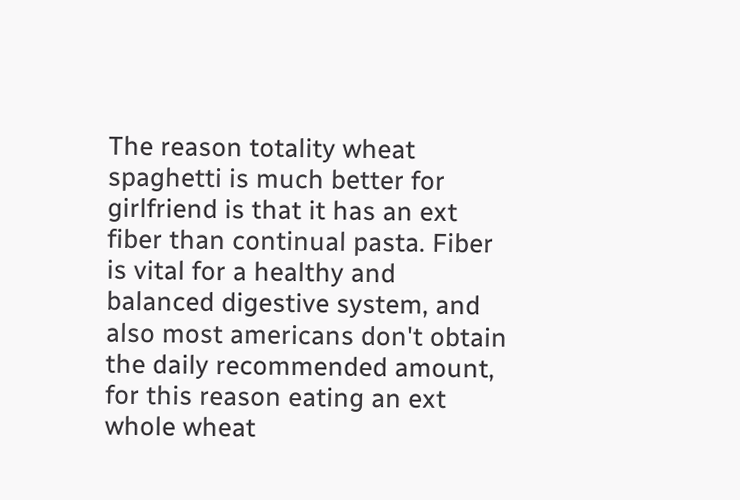The reason totality wheat spaghetti is much better for girlfriend is that it has an ext fiber than continual pasta. Fiber is vital for a healthy and balanced digestive system, and also most americans don't obtain the daily recommended amount, for this reason eating an ext whole wheat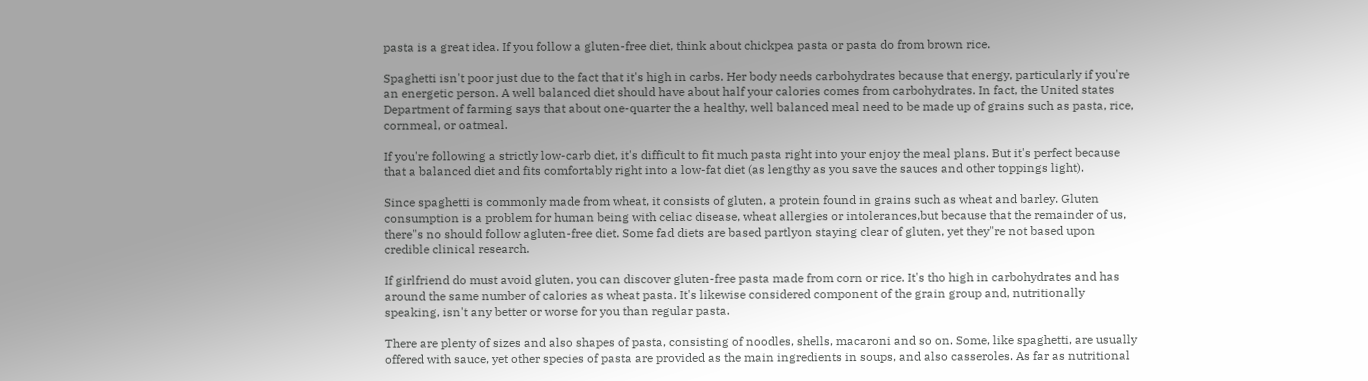pasta is a great idea. If you follow a gluten-free diet, think about chickpea pasta or pasta do from brown rice.

Spaghetti isn't poor just due to the fact that it's high in carbs. Her body needs carbohydrates because that energy, particularly if you're an energetic person. A well balanced diet should have about half your calories comes from carbohydrates. In fact, the United states Department of farming says that about one-quarter the a healthy, well balanced meal need to be made up of grains such as pasta, rice, cornmeal, or oatmeal.

If you're following a strictly low-carb diet, it's difficult to fit much pasta right into your enjoy the meal plans. But it's perfect because that a balanced diet and fits comfortably right into a low-fat diet (as lengthy as you save the sauces and other toppings light).

Since spaghetti is commonly made from wheat, it consists of gluten, a protein found in grains such as wheat and barley. Gluten consumption is a problem for human being with celiac disease, wheat allergies or intolerances,but because that the remainder of us, there"s no should follow agluten-free diet. Some fad diets are based partlyon staying clear of gluten, yet they"re not based upon credible clinical research.

If girlfriend do must avoid gluten, you can discover gluten-free pasta made from corn or rice. It's tho high in carbohydrates and has around the same number of calories as wheat pasta. It's likewise considered component of the grain group and, nutritionally speaking, isn't any better or worse for you than regular pasta.

There are plenty of sizes and also shapes of pasta, consisting of noodles, shells, macaroni and so on. Some, like spaghetti, are usually offered with sauce, yet other species of pasta are provided as the main ingredients in soups, and also casseroles. As far as nutritional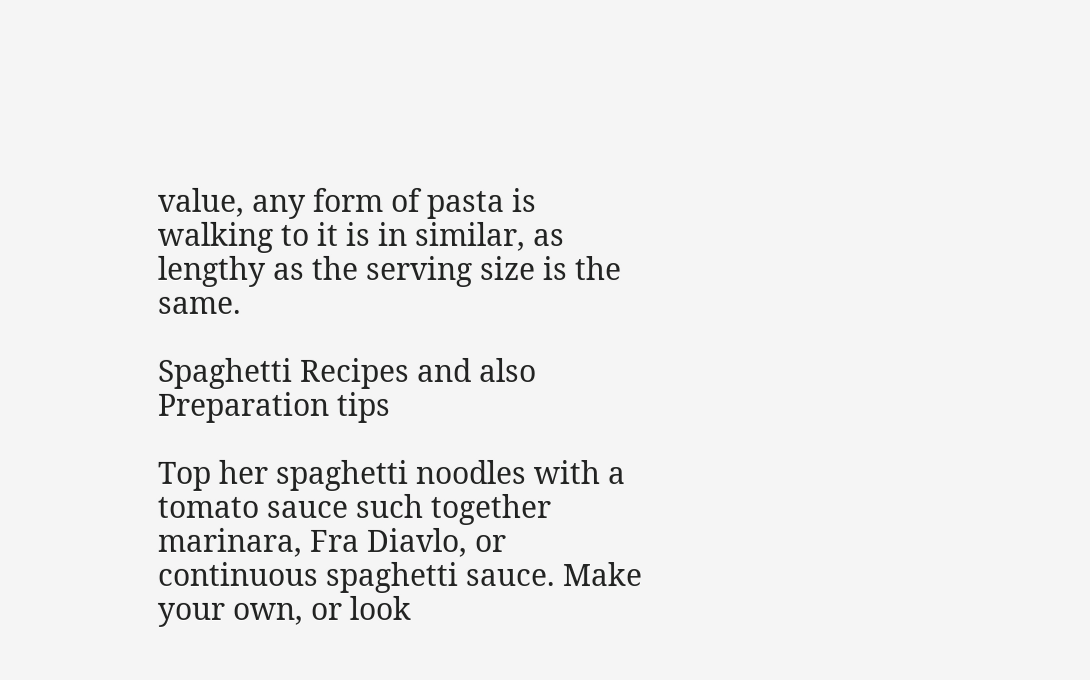value, any form of pasta is walking to it is in similar, as lengthy as the serving size is the same.

Spaghetti Recipes and also Preparation tips

Top her spaghetti noodles with a tomato sauce such together marinara, Fra Diavlo, or continuous spaghetti sauce. Make your own, or look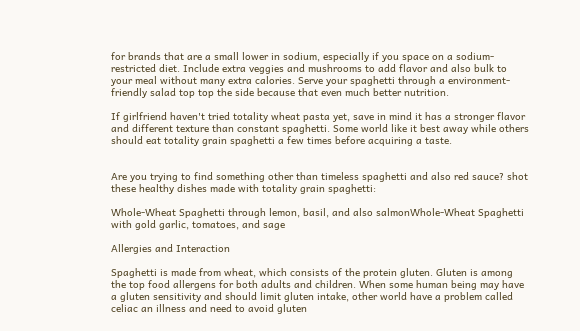for brands that are a small lower in sodium, especially if you space on a sodium-restricted diet. Include extra veggies and mushrooms to add flavor and also bulk to your meal without many extra calories. Serve your spaghetti through a environment-friendly salad top top the side because that even much better nutrition.

If girlfriend haven't tried totality wheat pasta yet, save in mind it has a stronger flavor and different texture than constant spaghetti. Some world like it best away while others should eat totality grain spaghetti a few times before acquiring a taste.


Are you trying to find something other than timeless spaghetti and also red sauce? shot these healthy dishes made with totality grain spaghetti:

Whole-Wheat Spaghetti through lemon, basil, and also salmonWhole-Wheat Spaghetti with gold garlic, tomatoes, and sage

Allergies and Interaction

Spaghetti is made from wheat, which consists of the protein gluten. Gluten is among the top food allergens for both adults and children. When some human being may have a gluten sensitivity and should limit gluten intake, other world have a problem called celiac an illness and need to avoid gluten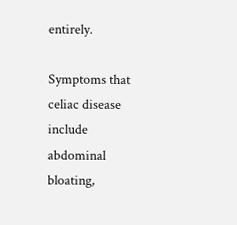entirely.

Symptoms that celiac disease include abdominal bloating,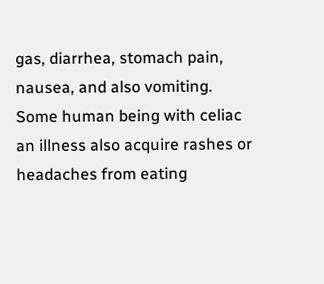gas, diarrhea, stomach pain, nausea, and also vomiting. Some human being with celiac an illness also acquire rashes or headaches from eating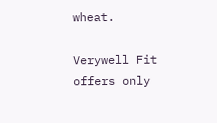wheat.

Verywell Fit offers only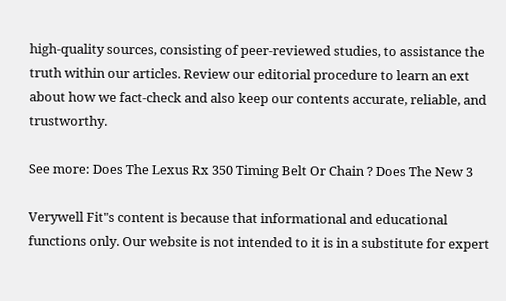high-quality sources, consisting of peer-reviewed studies, to assistance the truth within our articles. Review our editorial procedure to learn an ext about how we fact-check and also keep our contents accurate, reliable, and trustworthy.

See more: Does The Lexus Rx 350 Timing Belt Or Chain ? Does The New 3

Verywell Fit"s content is because that informational and educational functions only. Our website is not intended to it is in a substitute for expert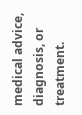medical advice, diagnosis, or treatment.